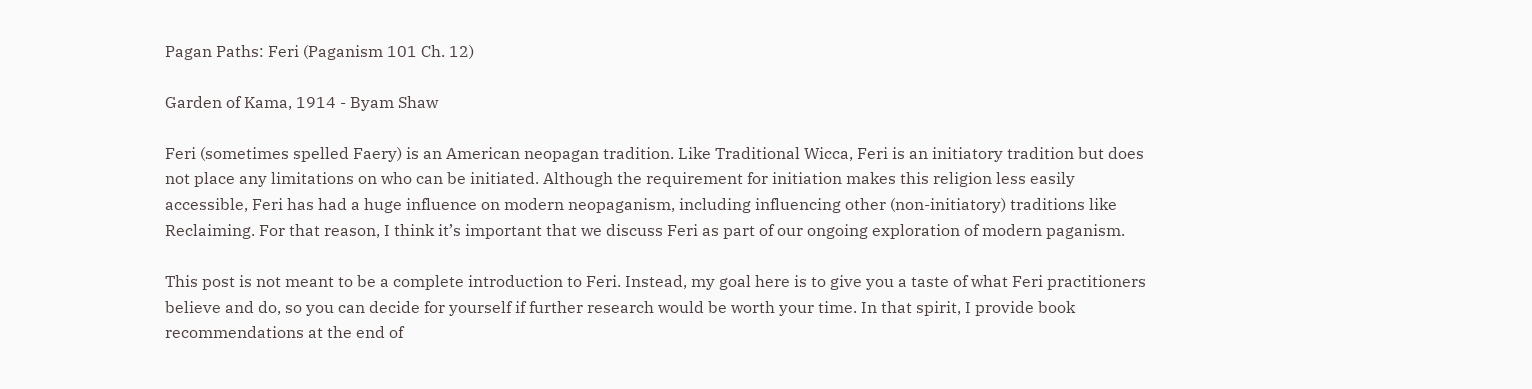Pagan Paths: Feri (Paganism 101 Ch. 12)

Garden of Kama, 1914 - Byam Shaw

Feri (sometimes spelled Faery) is an American neopagan tradition. Like Traditional Wicca, Feri is an initiatory tradition but does not place any limitations on who can be initiated. Although the requirement for initiation makes this religion less easily accessible, Feri has had a huge influence on modern neopaganism, including influencing other (non-initiatory) traditions like Reclaiming. For that reason, I think it’s important that we discuss Feri as part of our ongoing exploration of modern paganism.

This post is not meant to be a complete introduction to Feri. Instead, my goal here is to give you a taste of what Feri practitioners believe and do, so you can decide for yourself if further research would be worth your time. In that spirit, I provide book recommendations at the end of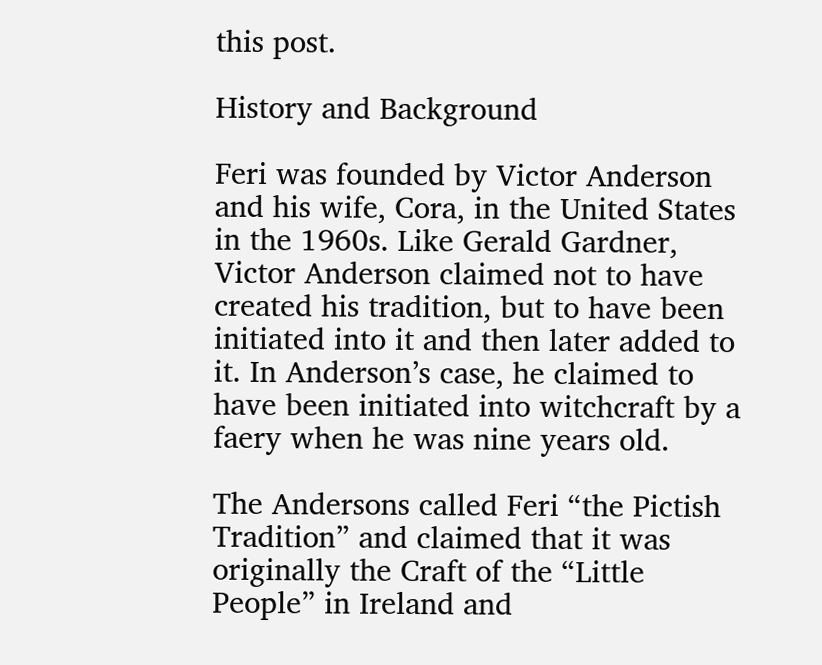this post.

History and Background

Feri was founded by Victor Anderson and his wife, Cora, in the United States in the 1960s. Like Gerald Gardner, Victor Anderson claimed not to have created his tradition, but to have been initiated into it and then later added to it. In Anderson’s case, he claimed to have been initiated into witchcraft by a faery when he was nine years old.

The Andersons called Feri “the Pictish Tradition” and claimed that it was originally the Craft of the “Little People” in Ireland and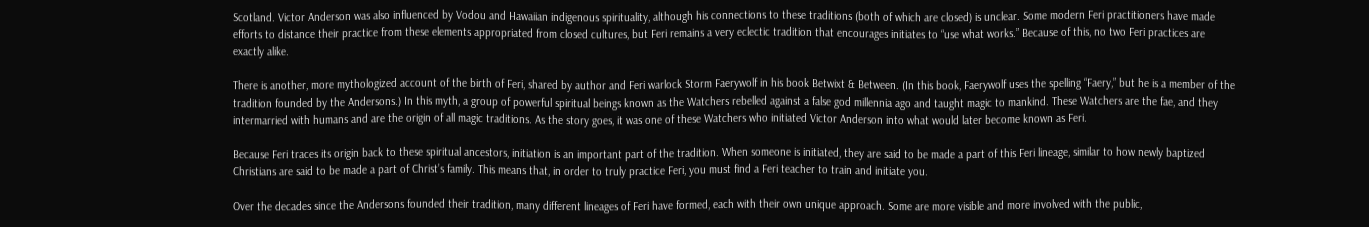Scotland. Victor Anderson was also influenced by Vodou and Hawaiian indigenous spirituality, although his connections to these traditions (both of which are closed) is unclear. Some modern Feri practitioners have made efforts to distance their practice from these elements appropriated from closed cultures, but Feri remains a very eclectic tradition that encourages initiates to “use what works.” Because of this, no two Feri practices are exactly alike.

There is another, more mythologized account of the birth of Feri, shared by author and Feri warlock Storm Faerywolf in his book Betwixt & Between. (In this book, Faerywolf uses the spelling “Faery,” but he is a member of the tradition founded by the Andersons.) In this myth, a group of powerful spiritual beings known as the Watchers rebelled against a false god millennia ago and taught magic to mankind. These Watchers are the fae, and they intermarried with humans and are the origin of all magic traditions. As the story goes, it was one of these Watchers who initiated Victor Anderson into what would later become known as Feri.

Because Feri traces its origin back to these spiritual ancestors, initiation is an important part of the tradition. When someone is initiated, they are said to be made a part of this Feri lineage, similar to how newly baptized Christians are said to be made a part of Christ’s family. This means that, in order to truly practice Feri, you must find a Feri teacher to train and initiate you.

Over the decades since the Andersons founded their tradition, many different lineages of Feri have formed, each with their own unique approach. Some are more visible and more involved with the public,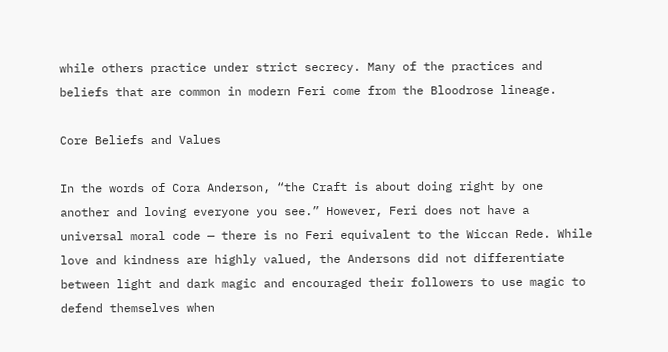while others practice under strict secrecy. Many of the practices and beliefs that are common in modern Feri come from the Bloodrose lineage.

Core Beliefs and Values

In the words of Cora Anderson, “the Craft is about doing right by one another and loving everyone you see.” However, Feri does not have a universal moral code — there is no Feri equivalent to the Wiccan Rede. While love and kindness are highly valued, the Andersons did not differentiate between light and dark magic and encouraged their followers to use magic to defend themselves when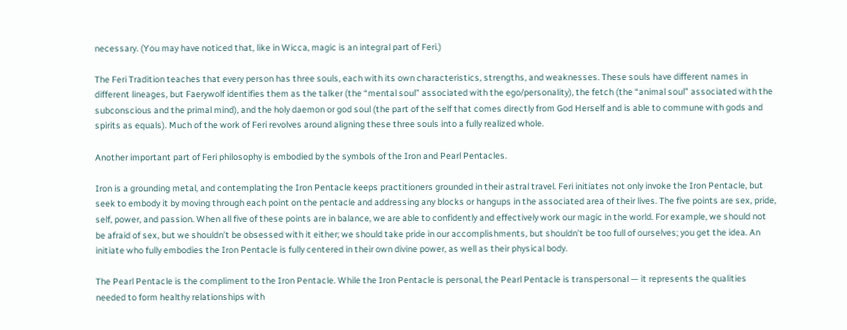necessary. (You may have noticed that, like in Wicca, magic is an integral part of Feri.)

The Feri Tradition teaches that every person has three souls, each with its own characteristics, strengths, and weaknesses. These souls have different names in different lineages, but Faerywolf identifies them as the talker (the “mental soul” associated with the ego/personality), the fetch (the “animal soul” associated with the subconscious and the primal mind), and the holy daemon or god soul (the part of the self that comes directly from God Herself and is able to commune with gods and spirits as equals). Much of the work of Feri revolves around aligning these three souls into a fully realized whole.

Another important part of Feri philosophy is embodied by the symbols of the Iron and Pearl Pentacles.

Iron is a grounding metal, and contemplating the Iron Pentacle keeps practitioners grounded in their astral travel. Feri initiates not only invoke the Iron Pentacle, but seek to embody it by moving through each point on the pentacle and addressing any blocks or hangups in the associated area of their lives. The five points are sex, pride, self, power, and passion. When all five of these points are in balance, we are able to confidently and effectively work our magic in the world. For example, we should not be afraid of sex, but we shouldn’t be obsessed with it either; we should take pride in our accomplishments, but shouldn’t be too full of ourselves; you get the idea. An initiate who fully embodies the Iron Pentacle is fully centered in their own divine power, as well as their physical body.

The Pearl Pentacle is the compliment to the Iron Pentacle. While the Iron Pentacle is personal, the Pearl Pentacle is transpersonal — it represents the qualities needed to form healthy relationships with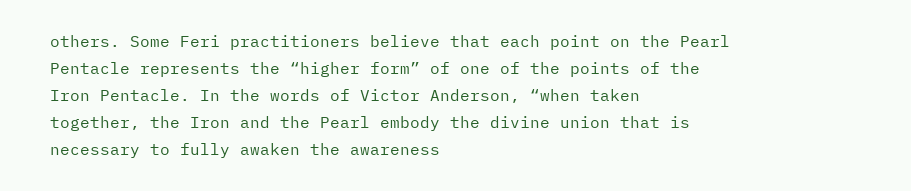others. Some Feri practitioners believe that each point on the Pearl Pentacle represents the “higher form” of one of the points of the Iron Pentacle. In the words of Victor Anderson, “when taken together, the Iron and the Pearl embody the divine union that is necessary to fully awaken the awareness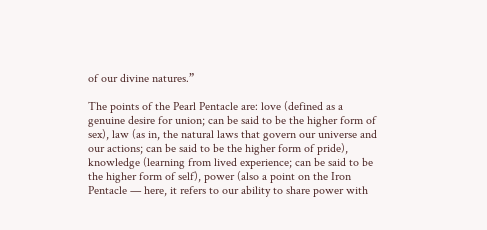of our divine natures.”

The points of the Pearl Pentacle are: love (defined as a genuine desire for union; can be said to be the higher form of sex), law (as in, the natural laws that govern our universe and our actions; can be said to be the higher form of pride), knowledge (learning from lived experience; can be said to be the higher form of self), power (also a point on the Iron Pentacle — here, it refers to our ability to share power with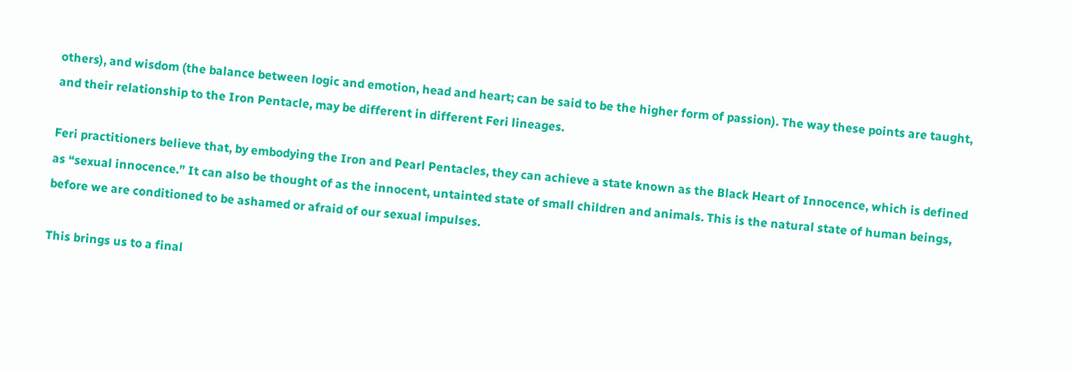others), and wisdom (the balance between logic and emotion, head and heart; can be said to be the higher form of passion). The way these points are taught, and their relationship to the Iron Pentacle, may be different in different Feri lineages.

Feri practitioners believe that, by embodying the Iron and Pearl Pentacles, they can achieve a state known as the Black Heart of Innocence, which is defined as “sexual innocence.” It can also be thought of as the innocent, untainted state of small children and animals. This is the natural state of human beings, before we are conditioned to be ashamed or afraid of our sexual impulses.

This brings us to a final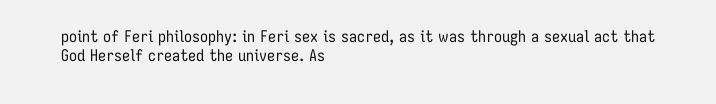point of Feri philosophy: in Feri sex is sacred, as it was through a sexual act that God Herself created the universe. As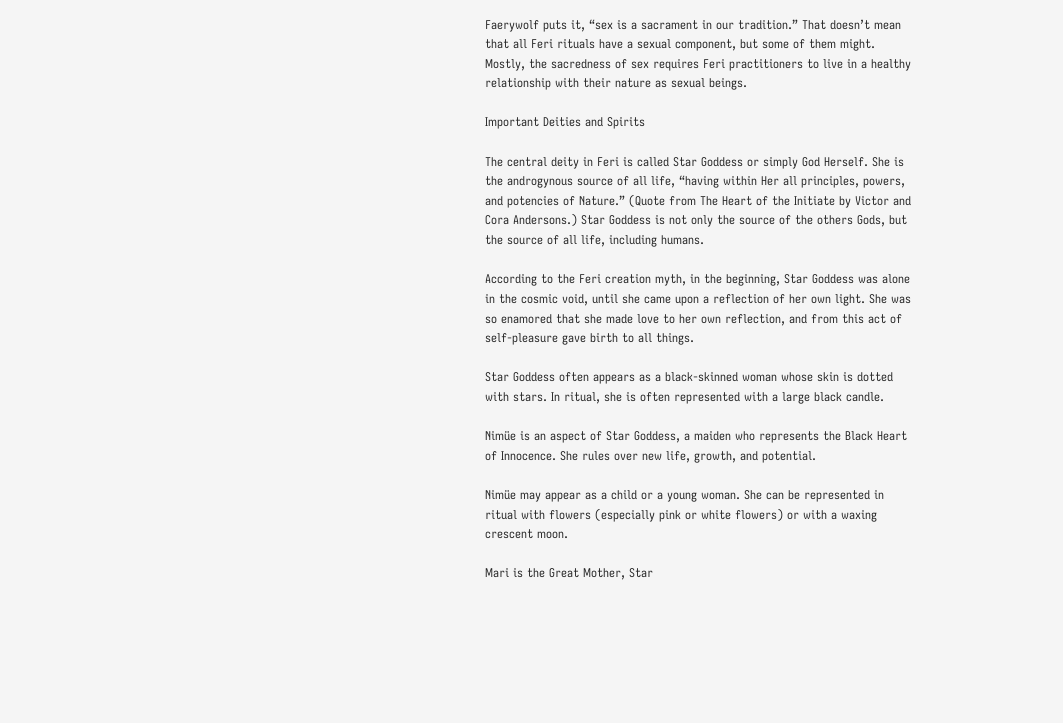Faerywolf puts it, “sex is a sacrament in our tradition.” That doesn’t mean that all Feri rituals have a sexual component, but some of them might. Mostly, the sacredness of sex requires Feri practitioners to live in a healthy relationship with their nature as sexual beings.

Important Deities and Spirits

The central deity in Feri is called Star Goddess or simply God Herself. She is the androgynous source of all life, “having within Her all principles, powers, and potencies of Nature.” (Quote from The Heart of the Initiate by Victor and Cora Andersons.) Star Goddess is not only the source of the others Gods, but the source of all life, including humans.

According to the Feri creation myth, in the beginning, Star Goddess was alone in the cosmic void, until she came upon a reflection of her own light. She was so enamored that she made love to her own reflection, and from this act of self-pleasure gave birth to all things.

Star Goddess often appears as a black-skinned woman whose skin is dotted with stars. In ritual, she is often represented with a large black candle.

Nimüe is an aspect of Star Goddess, a maiden who represents the Black Heart of Innocence. She rules over new life, growth, and potential.

Nimüe may appear as a child or a young woman. She can be represented in ritual with flowers (especially pink or white flowers) or with a waxing crescent moon.

Mari is the Great Mother, Star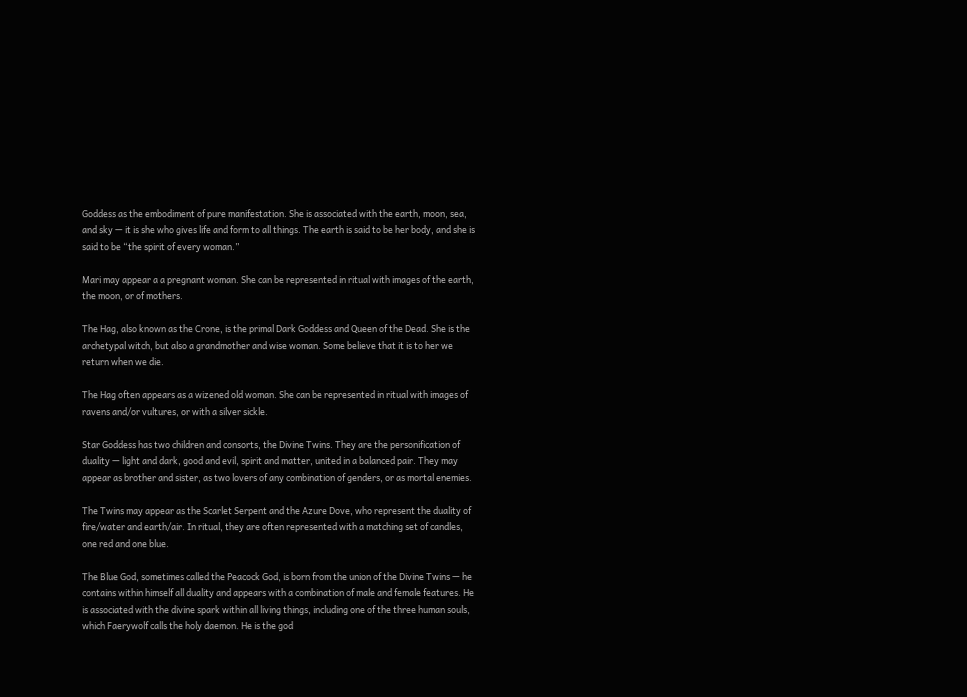Goddess as the embodiment of pure manifestation. She is associated with the earth, moon, sea, and sky — it is she who gives life and form to all things. The earth is said to be her body, and she is said to be “the spirit of every woman.”

Mari may appear a a pregnant woman. She can be represented in ritual with images of the earth, the moon, or of mothers.

The Hag, also known as the Crone, is the primal Dark Goddess and Queen of the Dead. She is the archetypal witch, but also a grandmother and wise woman. Some believe that it is to her we return when we die.

The Hag often appears as a wizened old woman. She can be represented in ritual with images of ravens and/or vultures, or with a silver sickle.

Star Goddess has two children and consorts, the Divine Twins. They are the personification of duality — light and dark, good and evil, spirit and matter, united in a balanced pair. They may appear as brother and sister, as two lovers of any combination of genders, or as mortal enemies.

The Twins may appear as the Scarlet Serpent and the Azure Dove, who represent the duality of fire/water and earth/air. In ritual, they are often represented with a matching set of candles, one red and one blue.

The Blue God, sometimes called the Peacock God, is born from the union of the Divine Twins — he contains within himself all duality and appears with a combination of male and female features. He is associated with the divine spark within all living things, including one of the three human souls, which Faerywolf calls the holy daemon. He is the god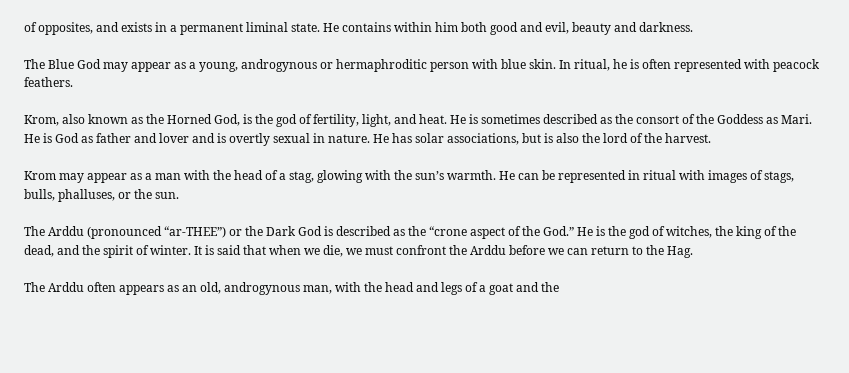of opposites, and exists in a permanent liminal state. He contains within him both good and evil, beauty and darkness.

The Blue God may appear as a young, androgynous or hermaphroditic person with blue skin. In ritual, he is often represented with peacock feathers.

Krom, also known as the Horned God, is the god of fertility, light, and heat. He is sometimes described as the consort of the Goddess as Mari. He is God as father and lover and is overtly sexual in nature. He has solar associations, but is also the lord of the harvest.

Krom may appear as a man with the head of a stag, glowing with the sun’s warmth. He can be represented in ritual with images of stags, bulls, phalluses, or the sun.

The Arddu (pronounced “ar-THEE”) or the Dark God is described as the “crone aspect of the God.” He is the god of witches, the king of the dead, and the spirit of winter. It is said that when we die, we must confront the Arddu before we can return to the Hag.

The Arddu often appears as an old, androgynous man, with the head and legs of a goat and the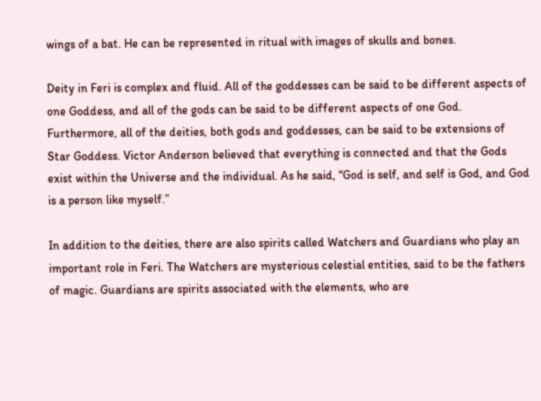wings of a bat. He can be represented in ritual with images of skulls and bones.

Deity in Feri is complex and fluid. All of the goddesses can be said to be different aspects of one Goddess, and all of the gods can be said to be different aspects of one God. Furthermore, all of the deities, both gods and goddesses, can be said to be extensions of Star Goddess. Victor Anderson believed that everything is connected and that the Gods exist within the Universe and the individual. As he said, “God is self, and self is God, and God is a person like myself.”

In addition to the deities, there are also spirits called Watchers and Guardians who play an important role in Feri. The Watchers are mysterious celestial entities, said to be the fathers of magic. Guardians are spirits associated with the elements, who are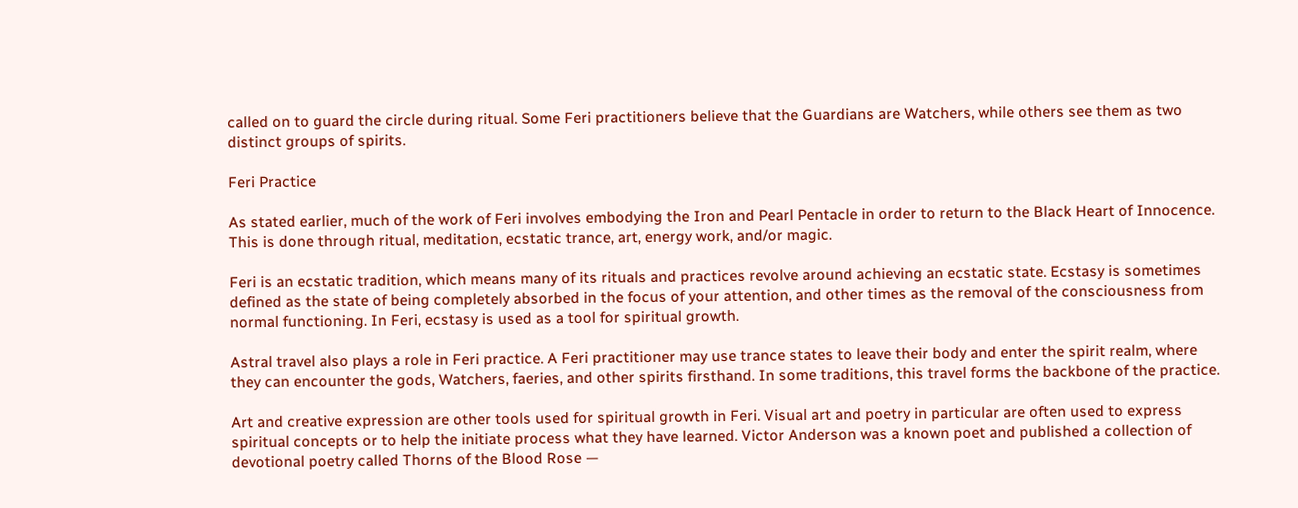called on to guard the circle during ritual. Some Feri practitioners believe that the Guardians are Watchers, while others see them as two distinct groups of spirits.

Feri Practice

As stated earlier, much of the work of Feri involves embodying the Iron and Pearl Pentacle in order to return to the Black Heart of Innocence. This is done through ritual, meditation, ecstatic trance, art, energy work, and/or magic.

Feri is an ecstatic tradition, which means many of its rituals and practices revolve around achieving an ecstatic state. Ecstasy is sometimes defined as the state of being completely absorbed in the focus of your attention, and other times as the removal of the consciousness from normal functioning. In Feri, ecstasy is used as a tool for spiritual growth.

Astral travel also plays a role in Feri practice. A Feri practitioner may use trance states to leave their body and enter the spirit realm, where they can encounter the gods, Watchers, faeries, and other spirits firsthand. In some traditions, this travel forms the backbone of the practice.

Art and creative expression are other tools used for spiritual growth in Feri. Visual art and poetry in particular are often used to express spiritual concepts or to help the initiate process what they have learned. Victor Anderson was a known poet and published a collection of devotional poetry called Thorns of the Blood Rose —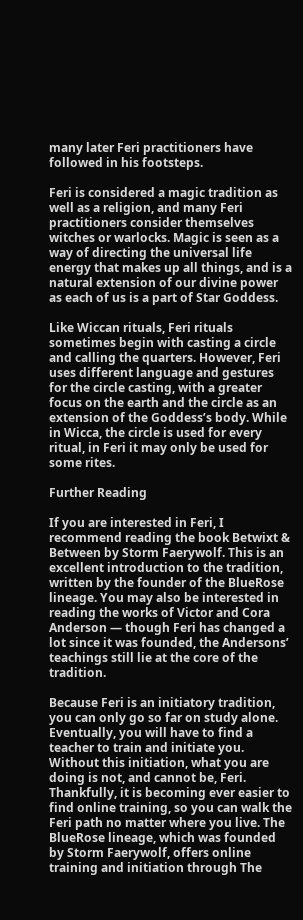many later Feri practitioners have followed in his footsteps.

Feri is considered a magic tradition as well as a religion, and many Feri practitioners consider themselves witches or warlocks. Magic is seen as a way of directing the universal life energy that makes up all things, and is a natural extension of our divine power as each of us is a part of Star Goddess.

Like Wiccan rituals, Feri rituals sometimes begin with casting a circle and calling the quarters. However, Feri uses different language and gestures for the circle casting, with a greater focus on the earth and the circle as an extension of the Goddess’s body. While in Wicca, the circle is used for every ritual, in Feri it may only be used for some rites.

Further Reading

If you are interested in Feri, I recommend reading the book Betwixt & Between by Storm Faerywolf. This is an excellent introduction to the tradition, written by the founder of the BlueRose lineage. You may also be interested in reading the works of Victor and Cora Anderson — though Feri has changed a lot since it was founded, the Andersons’ teachings still lie at the core of the tradition.

Because Feri is an initiatory tradition, you can only go so far on study alone. Eventually, you will have to find a teacher to train and initiate you. Without this initiation, what you are doing is not, and cannot be, Feri. Thankfully, it is becoming ever easier to find online training, so you can walk the Feri path no matter where you live. The BlueRose lineage, which was founded by Storm Faerywolf, offers online training and initiation through The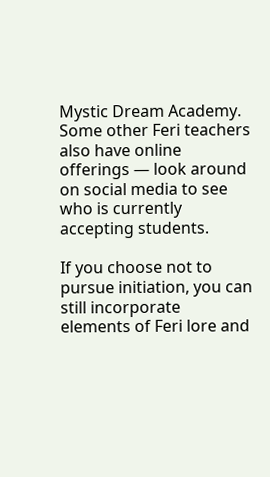Mystic Dream Academy. Some other Feri teachers also have online offerings — look around on social media to see who is currently accepting students.

If you choose not to pursue initiation, you can still incorporate elements of Feri lore and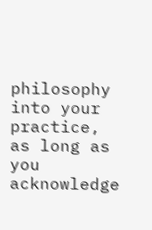philosophy into your practice, as long as you acknowledge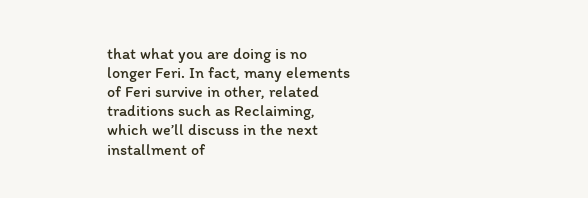that what you are doing is no longer Feri. In fact, many elements of Feri survive in other, related traditions such as Reclaiming, which we’ll discuss in the next installment of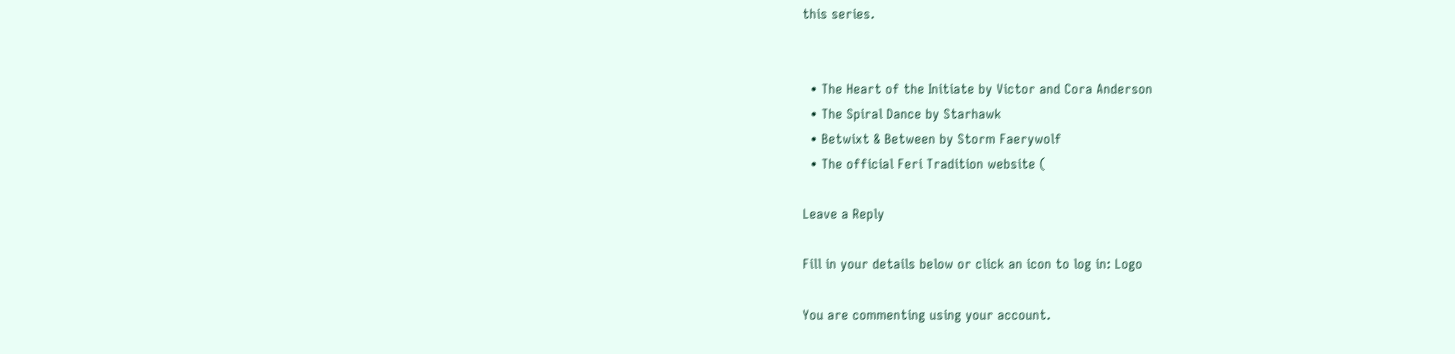this series.


  • The Heart of the Initiate by Victor and Cora Anderson
  • The Spiral Dance by Starhawk
  • Betwixt & Between by Storm Faerywolf
  • The official Feri Tradition website (

Leave a Reply

Fill in your details below or click an icon to log in: Logo

You are commenting using your account.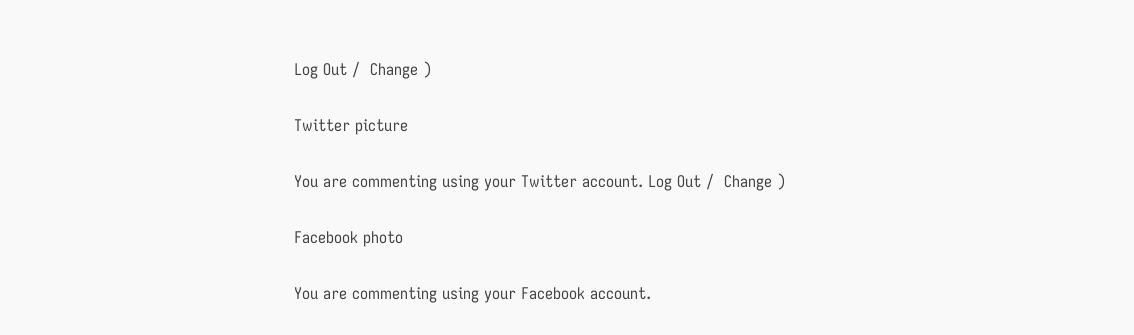Log Out /  Change )

Twitter picture

You are commenting using your Twitter account. Log Out /  Change )

Facebook photo

You are commenting using your Facebook account.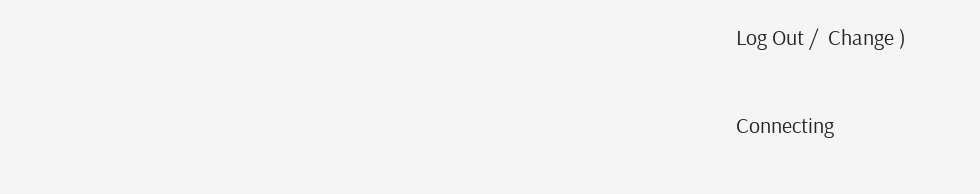Log Out /  Change )

Connecting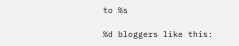to %s

%d bloggers like this: